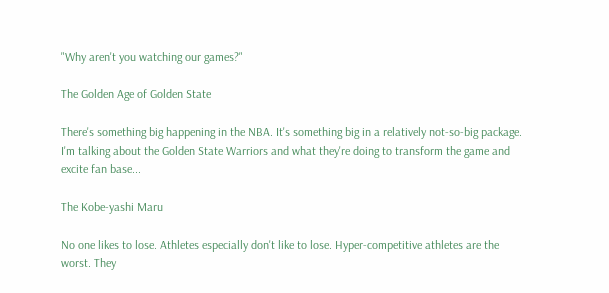"Why aren't you watching our games?"

The Golden Age of Golden State

There's something big happening in the NBA. It's something big in a relatively not-so-big package. I'm talking about the Golden State Warriors and what they're doing to transform the game and excite fan base...

The Kobe-yashi Maru

No one likes to lose. Athletes especially don't like to lose. Hyper-competitive athletes are the worst. They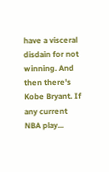have a visceral disdain for not winning. And then there's Kobe Bryant. If any current NBA play...